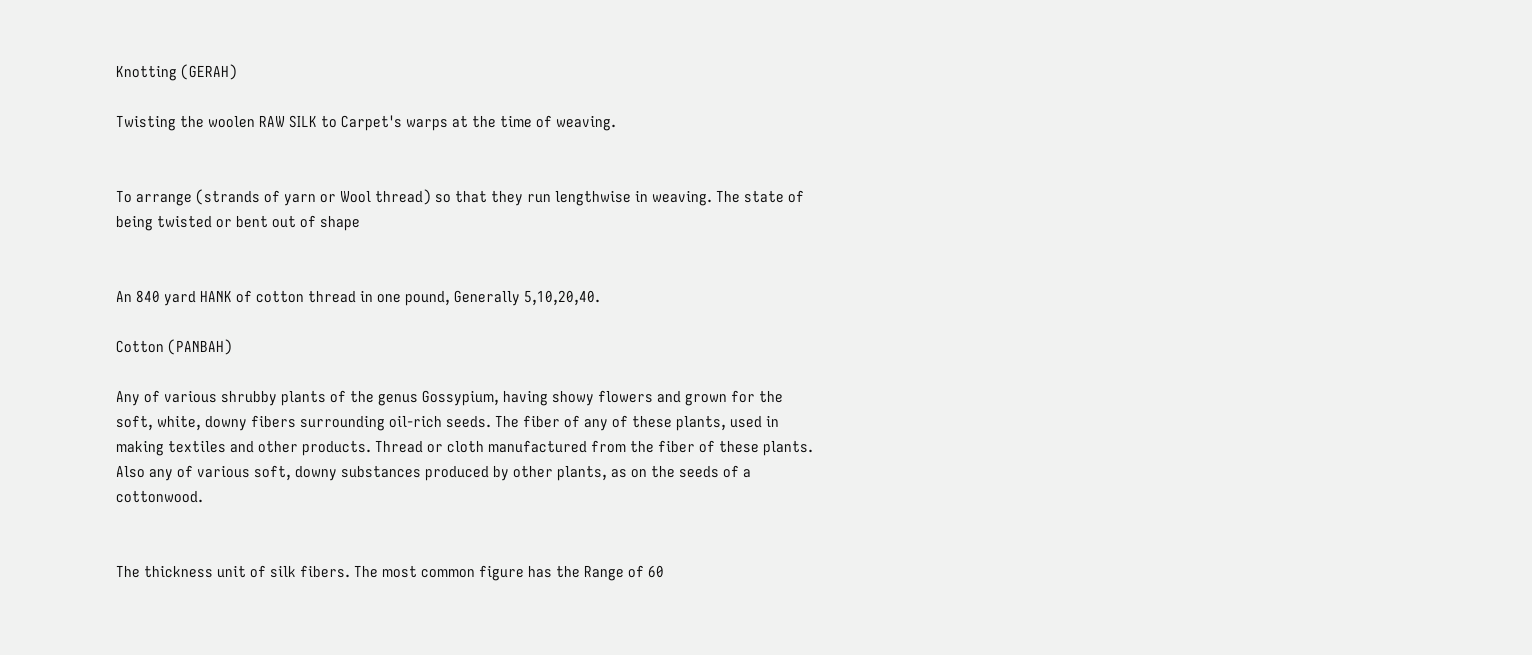Knotting (GERAH)

Twisting the woolen RAW SILK to Carpet's warps at the time of weaving.


To arrange (strands of yarn or Wool thread) so that they run lengthwise in weaving. The state of being twisted or bent out of shape


An 840 yard HANK of cotton thread in one pound, Generally 5,10,20,40.

Cotton (PANBAH)

Any of various shrubby plants of the genus Gossypium, having showy flowers and grown for the soft, white, downy fibers surrounding oil-rich seeds. The fiber of any of these plants, used in making textiles and other products. Thread or cloth manufactured from the fiber of these plants.
Also any of various soft, downy substances produced by other plants, as on the seeds of a cottonwood.


The thickness unit of silk fibers. The most common figure has the Range of 60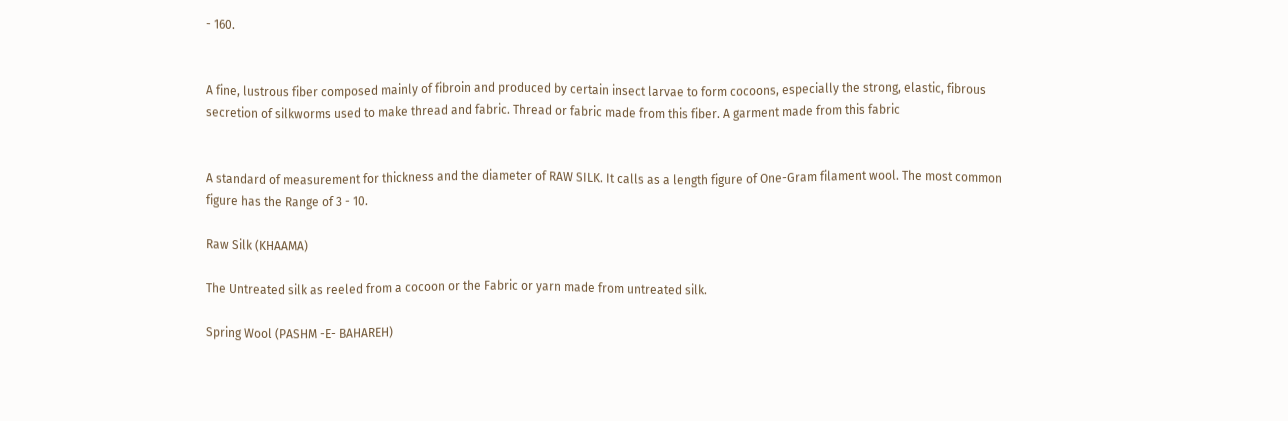- 160.


A fine, lustrous fiber composed mainly of fibroin and produced by certain insect larvae to form cocoons, especially the strong, elastic, fibrous secretion of silkworms used to make thread and fabric. Thread or fabric made from this fiber. A garment made from this fabric


A standard of measurement for thickness and the diameter of RAW SILK. It calls as a length figure of One-Gram filament wool. The most common figure has the Range of 3 - 10.

Raw Silk (KHAAMA)

The Untreated silk as reeled from a cocoon or the Fabric or yarn made from untreated silk.

Spring Wool (PASHM -E- BAHAREH)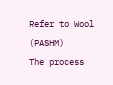Refer to Wool (PASHM)
The process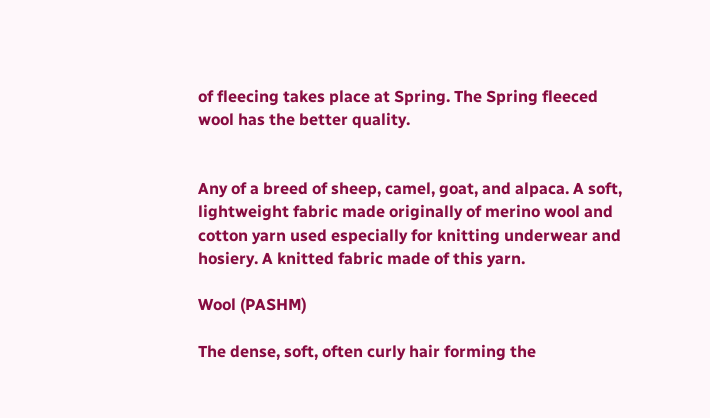of fleecing takes place at Spring. The Spring fleeced wool has the better quality.


Any of a breed of sheep, camel, goat, and alpaca. A soft, lightweight fabric made originally of merino wool and cotton yarn used especially for knitting underwear and hosiery. A knitted fabric made of this yarn.

Wool (PASHM)

The dense, soft, often curly hair forming the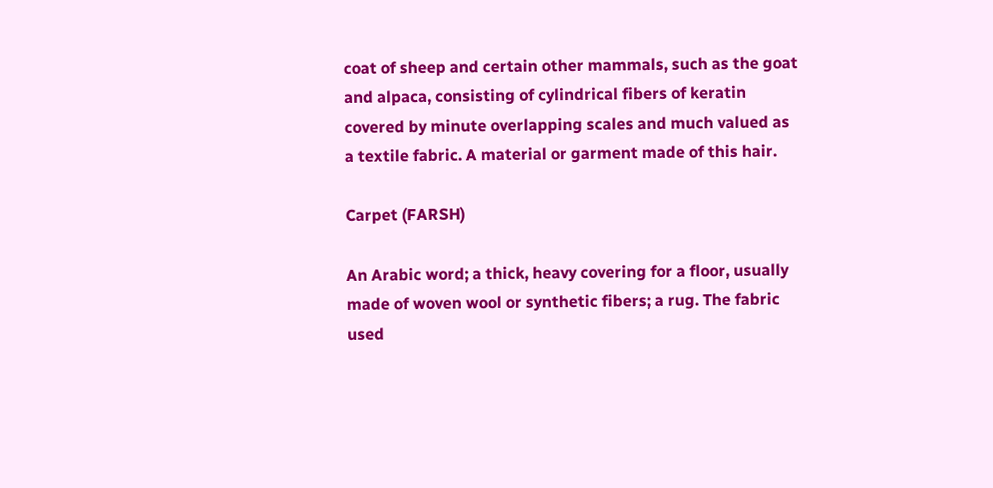coat of sheep and certain other mammals, such as the goat and alpaca, consisting of cylindrical fibers of keratin covered by minute overlapping scales and much valued as a textile fabric. A material or garment made of this hair.

Carpet (FARSH)

An Arabic word; a thick, heavy covering for a floor, usually made of woven wool or synthetic fibers; a rug. The fabric used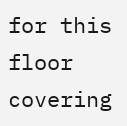for this floor covering